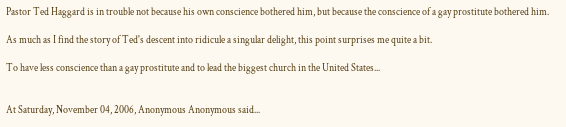Pastor Ted Haggard is in trouble not because his own conscience bothered him, but because the conscience of a gay prostitute bothered him.

As much as I find the story of Ted's descent into ridicule a singular delight, this point surprises me quite a bit.

To have less conscience than a gay prostitute and to lead the biggest church in the United States...


At Saturday, November 04, 2006, Anonymous Anonymous said...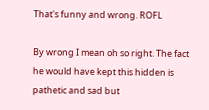That's funny and wrong. ROFL

By wrong I mean oh so right. The fact he would have kept this hidden is pathetic and sad but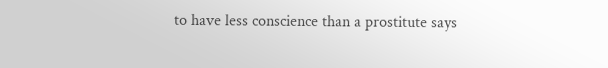to have less conscience than a prostitute says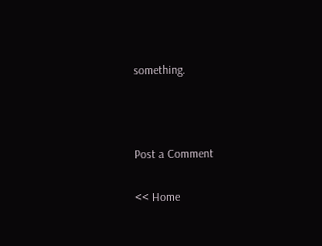something.



Post a Comment

<< Home